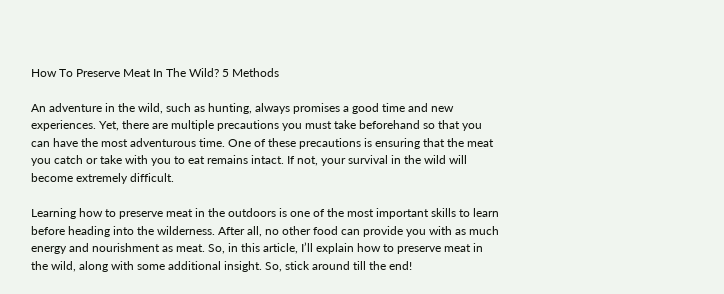How To Preserve Meat In The Wild? 5 Methods

An adventure in the wild, such as hunting, always promises a good time and new experiences. Yet, there are multiple precautions you must take beforehand so that you can have the most adventurous time. One of these precautions is ensuring that the meat you catch or take with you to eat remains intact. If not, your survival in the wild will become extremely difficult.

Learning how to preserve meat in the outdoors is one of the most important skills to learn before heading into the wilderness. After all, no other food can provide you with as much energy and nourishment as meat. So, in this article, I’ll explain how to preserve meat in the wild, along with some additional insight. So, stick around till the end!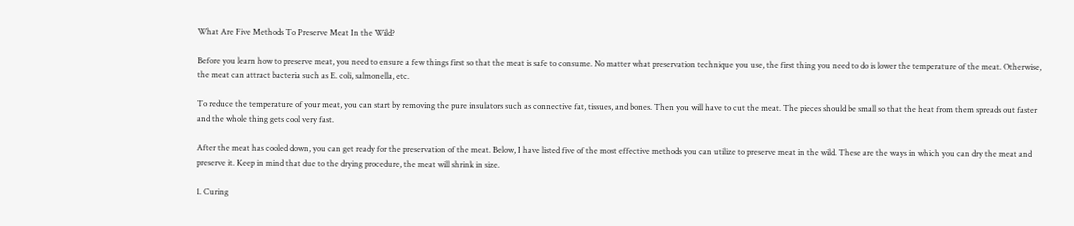What Are Five Methods To Preserve Meat In the Wild?

Before you learn how to preserve meat, you need to ensure a few things first so that the meat is safe to consume. No matter what preservation technique you use, the first thing you need to do is lower the temperature of the meat. Otherwise, the meat can attract bacteria such as E. coli, salmonella, etc.

To reduce the temperature of your meat, you can start by removing the pure insulators such as connective fat, tissues, and bones. Then you will have to cut the meat. The pieces should be small so that the heat from them spreads out faster and the whole thing gets cool very fast.

After the meat has cooled down, you can get ready for the preservation of the meat. Below, I have listed five of the most effective methods you can utilize to preserve meat in the wild. These are the ways in which you can dry the meat and preserve it. Keep in mind that due to the drying procedure, the meat will shrink in size.

1. Curing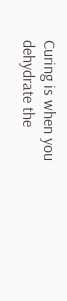Curing is when you dehydrate the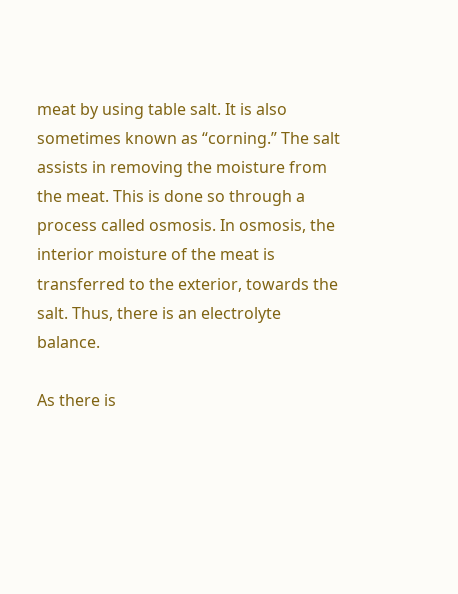meat by using table salt. It is also sometimes known as “corning.” The salt assists in removing the moisture from the meat. This is done so through a process called osmosis. In osmosis, the interior moisture of the meat is transferred to the exterior, towards the salt. Thus, there is an electrolyte balance.

As there is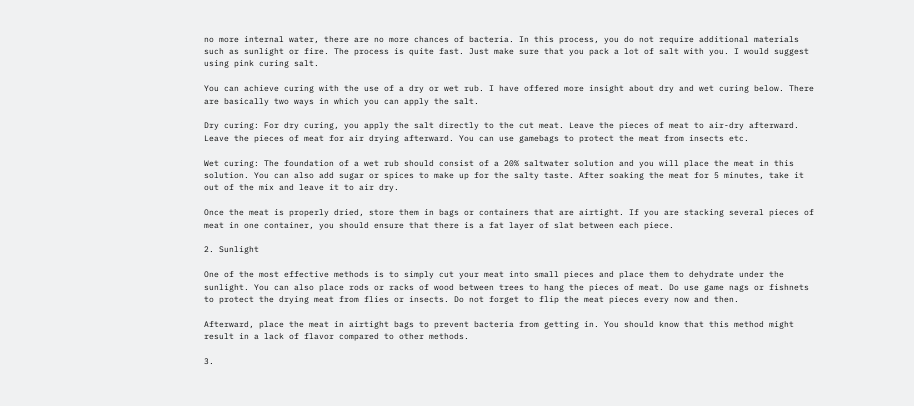no more internal water, there are no more chances of bacteria. In this process, you do not require additional materials such as sunlight or fire. The process is quite fast. Just make sure that you pack a lot of salt with you. I would suggest using pink curing salt.

You can achieve curing with the use of a dry or wet rub. I have offered more insight about dry and wet curing below. There are basically two ways in which you can apply the salt.

Dry curing: For dry curing, you apply the salt directly to the cut meat. Leave the pieces of meat to air-dry afterward. Leave the pieces of meat for air drying afterward. You can use gamebags to protect the meat from insects etc.

Wet curing: The foundation of a wet rub should consist of a 20% saltwater solution and you will place the meat in this solution. You can also add sugar or spices to make up for the salty taste. After soaking the meat for 5 minutes, take it out of the mix and leave it to air dry.

Once the meat is properly dried, store them in bags or containers that are airtight. If you are stacking several pieces of meat in one container, you should ensure that there is a fat layer of slat between each piece.

2. Sunlight

One of the most effective methods is to simply cut your meat into small pieces and place them to dehydrate under the sunlight. You can also place rods or racks of wood between trees to hang the pieces of meat. Do use game nags or fishnets to protect the drying meat from flies or insects. Do not forget to flip the meat pieces every now and then.

Afterward, place the meat in airtight bags to prevent bacteria from getting in. You should know that this method might result in a lack of flavor compared to other methods.

3.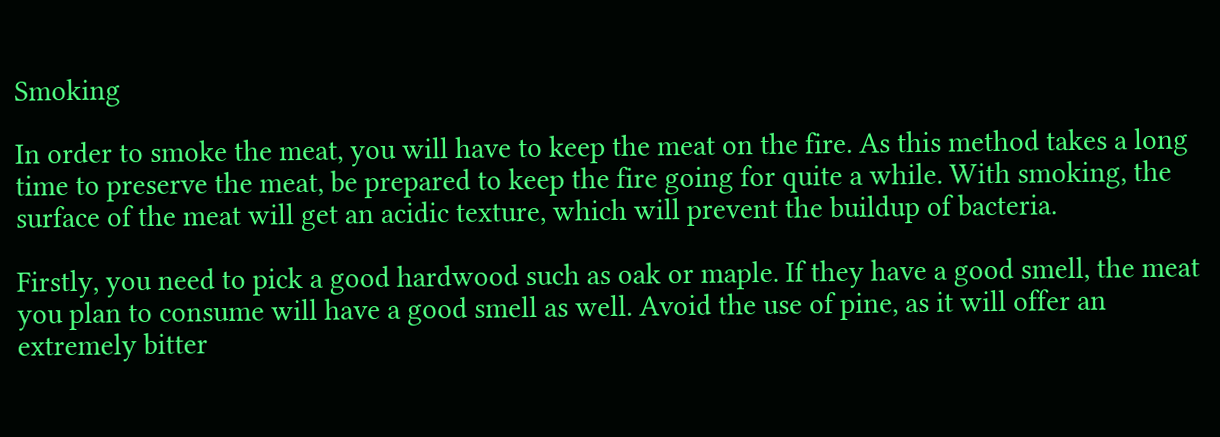Smoking

In order to smoke the meat, you will have to keep the meat on the fire. As this method takes a long time to preserve the meat, be prepared to keep the fire going for quite a while. With smoking, the surface of the meat will get an acidic texture, which will prevent the buildup of bacteria.

Firstly, you need to pick a good hardwood such as oak or maple. If they have a good smell, the meat you plan to consume will have a good smell as well. Avoid the use of pine, as it will offer an extremely bitter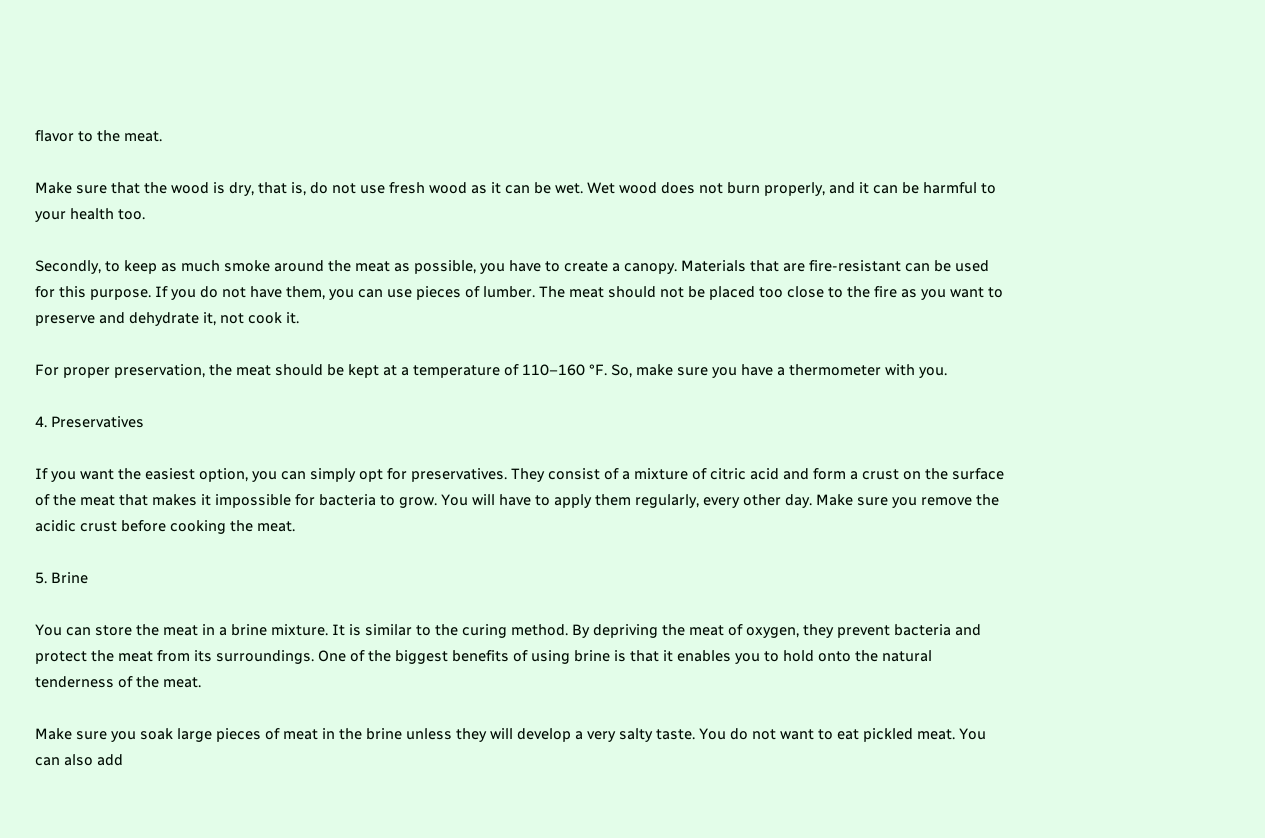flavor to the meat.

Make sure that the wood is dry, that is, do not use fresh wood as it can be wet. Wet wood does not burn properly, and it can be harmful to your health too.

Secondly, to keep as much smoke around the meat as possible, you have to create a canopy. Materials that are fire-resistant can be used for this purpose. If you do not have them, you can use pieces of lumber. The meat should not be placed too close to the fire as you want to preserve and dehydrate it, not cook it.

For proper preservation, the meat should be kept at a temperature of 110–160 °F. So, make sure you have a thermometer with you.

4. Preservatives

If you want the easiest option, you can simply opt for preservatives. They consist of a mixture of citric acid and form a crust on the surface of the meat that makes it impossible for bacteria to grow. You will have to apply them regularly, every other day. Make sure you remove the acidic crust before cooking the meat.

5. Brine

You can store the meat in a brine mixture. It is similar to the curing method. By depriving the meat of oxygen, they prevent bacteria and protect the meat from its surroundings. One of the biggest benefits of using brine is that it enables you to hold onto the natural tenderness of the meat.

Make sure you soak large pieces of meat in the brine unless they will develop a very salty taste. You do not want to eat pickled meat. You can also add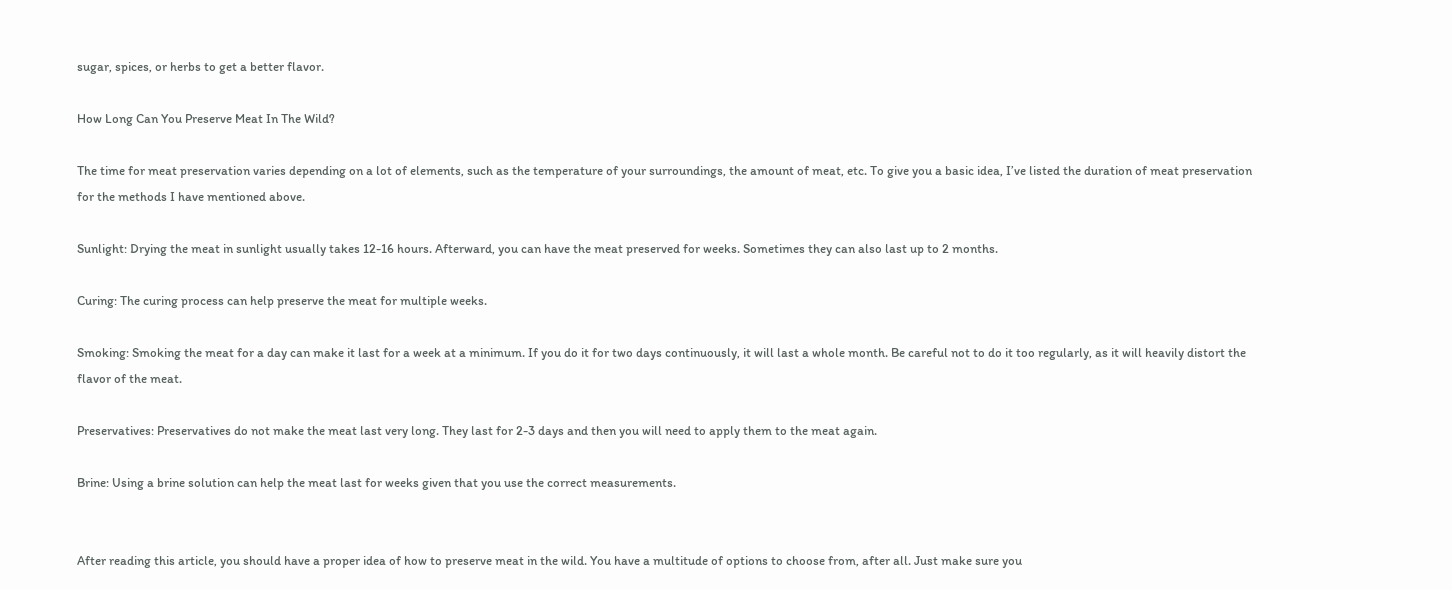sugar, spices, or herbs to get a better flavor.

How Long Can You Preserve Meat In The Wild?

The time for meat preservation varies depending on a lot of elements, such as the temperature of your surroundings, the amount of meat, etc. To give you a basic idea, I’ve listed the duration of meat preservation for the methods I have mentioned above.

Sunlight: Drying the meat in sunlight usually takes 12-16 hours. Afterward, you can have the meat preserved for weeks. Sometimes they can also last up to 2 months.

Curing: The curing process can help preserve the meat for multiple weeks.

Smoking: Smoking the meat for a day can make it last for a week at a minimum. If you do it for two days continuously, it will last a whole month. Be careful not to do it too regularly, as it will heavily distort the flavor of the meat.

Preservatives: Preservatives do not make the meat last very long. They last for 2-3 days and then you will need to apply them to the meat again.

Brine: Using a brine solution can help the meat last for weeks given that you use the correct measurements.


After reading this article, you should have a proper idea of how to preserve meat in the wild. You have a multitude of options to choose from, after all. Just make sure you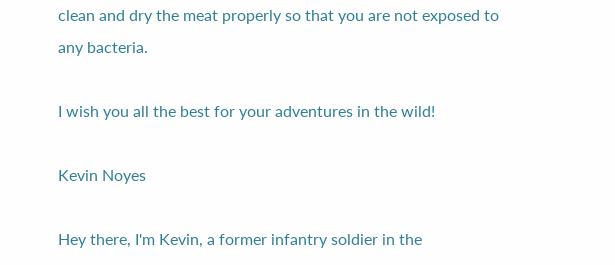clean and dry the meat properly so that you are not exposed to any bacteria.

I wish you all the best for your adventures in the wild!

Kevin Noyes

Hey there, I'm Kevin, a former infantry soldier in the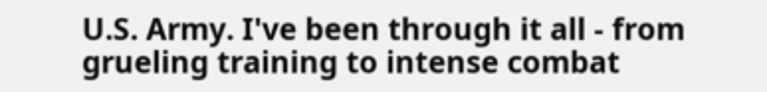U.S. Army. I've been through it all - from grueling training to intense combat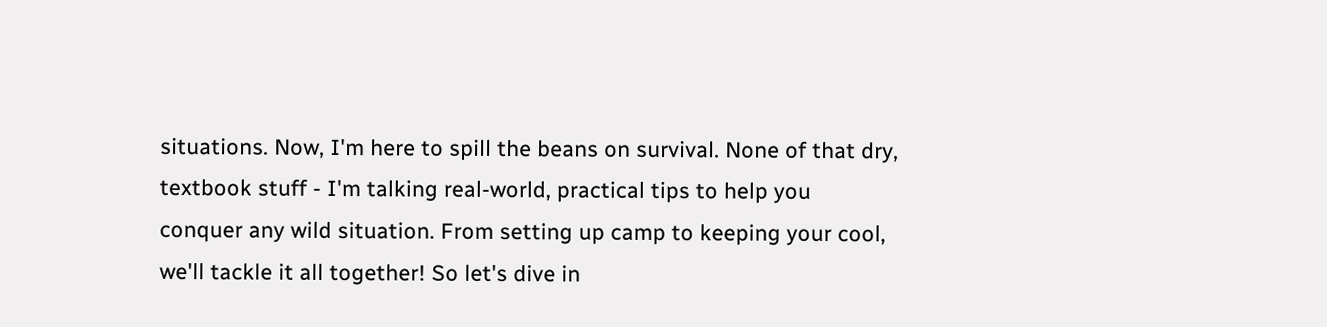situations. Now, I'm here to spill the beans on survival. None of that dry, textbook stuff - I'm talking real-world, practical tips to help you conquer any wild situation. From setting up camp to keeping your cool, we'll tackle it all together! So let's dive in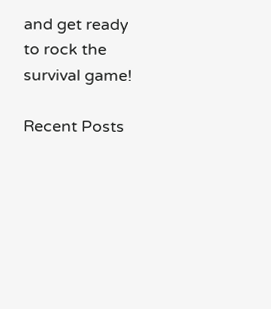and get ready to rock the survival game!

Recent Posts